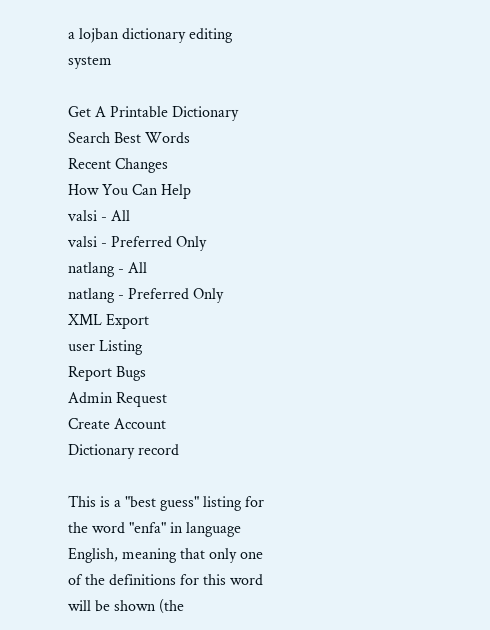a lojban dictionary editing system

Get A Printable Dictionary
Search Best Words
Recent Changes
How You Can Help
valsi - All
valsi - Preferred Only
natlang - All
natlang - Preferred Only
XML Export
user Listing
Report Bugs
Admin Request
Create Account
Dictionary record

This is a "best guess" listing for the word "enfa" in language English, meaning that only one of the definitions for this word will be shown (the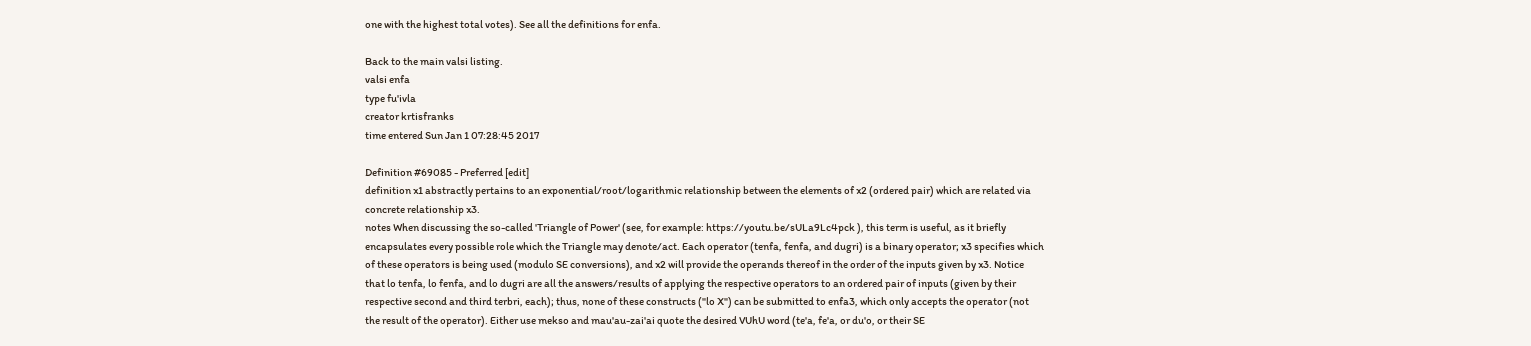one with the highest total votes). See all the definitions for enfa.

Back to the main valsi listing.
valsi enfa
type fu'ivla
creator krtisfranks
time entered Sun Jan 1 07:28:45 2017

Definition #69085 - Preferred [edit]
definition x1 abstractly pertains to an exponential/root/logarithmic relationship between the elements of x2 (ordered pair) which are related via concrete relationship x3.
notes When discussing the so-called 'Triangle of Power' (see, for example: https://youtu.be/sULa9Lc4pck ), this term is useful, as it briefly encapsulates every possible role which the Triangle may denote/act. Each operator (tenfa, fenfa, and dugri) is a binary operator; x3 specifies which of these operators is being used (modulo SE conversions), and x2 will provide the operands thereof in the order of the inputs given by x3. Notice that lo tenfa, lo fenfa, and lo dugri are all the answers/results of applying the respective operators to an ordered pair of inputs (given by their respective second and third terbri, each); thus, none of these constructs ("lo X") can be submitted to enfa3, which only accepts the operator (not the result of the operator). Either use mekso and mau'au-zai'ai quote the desired VUhU word (te'a, fe'a, or du'o, or their SE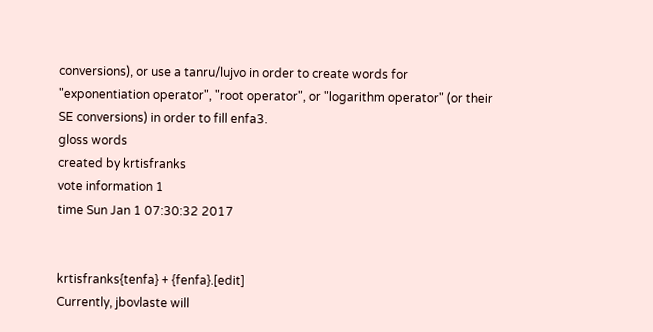conversions), or use a tanru/lujvo in order to create words for "exponentiation operator", "root operator", or "logarithm operator" (or their SE conversions) in order to fill enfa3.
gloss words
created by krtisfranks
vote information 1
time Sun Jan 1 07:30:32 2017


krtisfranks{tenfa} + {fenfa}.[edit]
Currently, jbovlaste will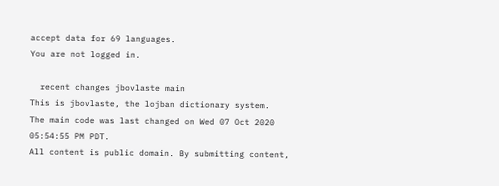accept data for 69 languages.
You are not logged in.

  recent changes jbovlaste main
This is jbovlaste, the lojban dictionary system.
The main code was last changed on Wed 07 Oct 2020 05:54:55 PM PDT.
All content is public domain. By submitting content,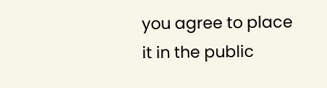you agree to place it in the public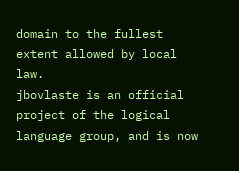domain to the fullest extent allowed by local law.
jbovlaste is an official project of the logical language group, and is now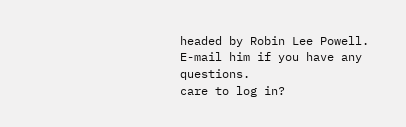headed by Robin Lee Powell.
E-mail him if you have any questions.
care to log in?